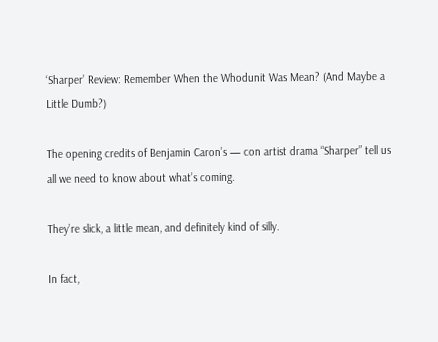‘Sharper’ Review: Remember When the Whodunit Was Mean? (And Maybe a Little Dumb?)

The opening credits of Benjamin Caron’s — con artist drama “Sharper” tell us all we need to know about what’s coming.

They’re slick, a little mean, and definitely kind of silly.

In fact,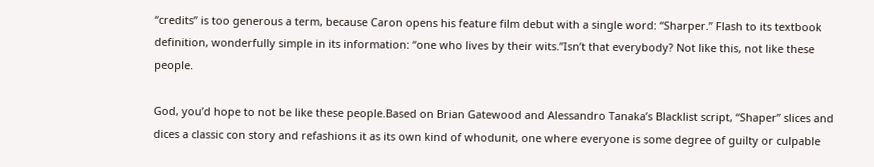“credits” is too generous a term, because Caron opens his feature film debut with a single word: “Sharper.” Flash to its textbook definition, wonderfully simple in its information: “one who lives by their wits.”Isn’t that everybody? Not like this, not like these people.

God, you’d hope to not be like these people.Based on Brian Gatewood and Alessandro Tanaka’s Blacklist script, “Shaper” slices and dices a classic con story and refashions it as its own kind of whodunit, one where everyone is some degree of guilty or culpable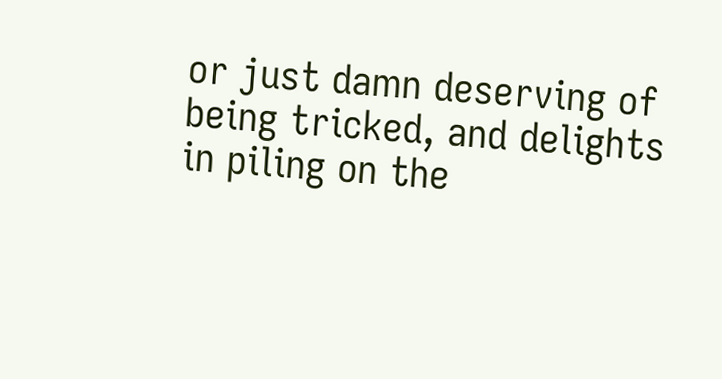or just damn deserving of being tricked, and delights in piling on the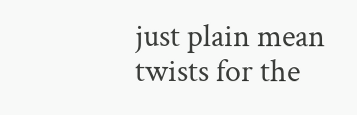just plain mean twists for the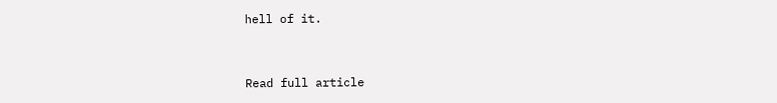hell of it.


Read full article